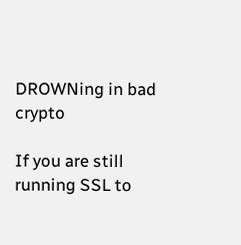DROWNing in bad crypto

If you are still running SSL to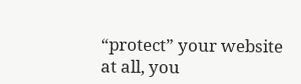“protect” your website at all, you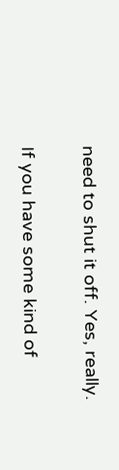need to shut it off. Yes, really.

If you have some kind of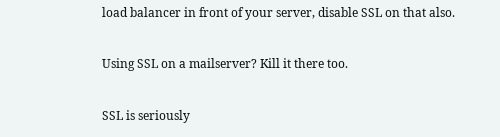load balancer in front of your server, disable SSL on that also.

Using SSL on a mailserver? Kill it there too.

SSL is seriously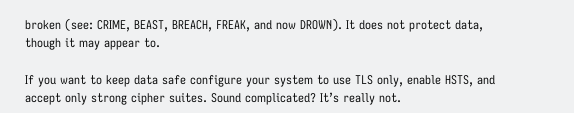broken (see: CRIME, BEAST, BREACH, FREAK, and now DROWN). It does not protect data, though it may appear to.

If you want to keep data safe configure your system to use TLS only, enable HSTS, and accept only strong cipher suites. Sound complicated? It’s really not.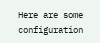Here are some configuration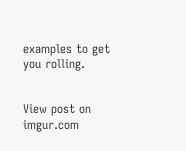examples to get you rolling.


View post on imgur.com